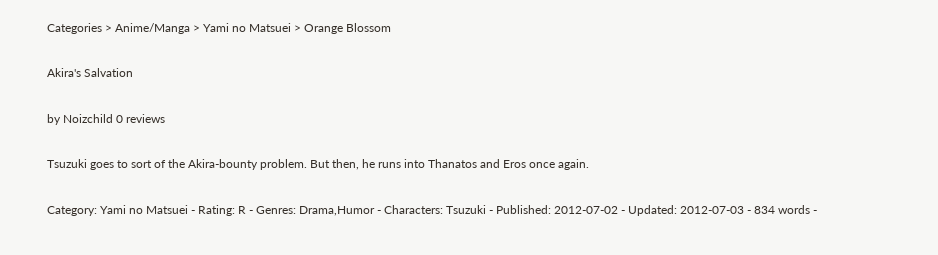Categories > Anime/Manga > Yami no Matsuei > Orange Blossom

Akira's Salvation

by Noizchild 0 reviews

Tsuzuki goes to sort of the Akira-bounty problem. But then, he runs into Thanatos and Eros once again.

Category: Yami no Matsuei - Rating: R - Genres: Drama,Humor - Characters: Tsuzuki - Published: 2012-07-02 - Updated: 2012-07-03 - 834 words -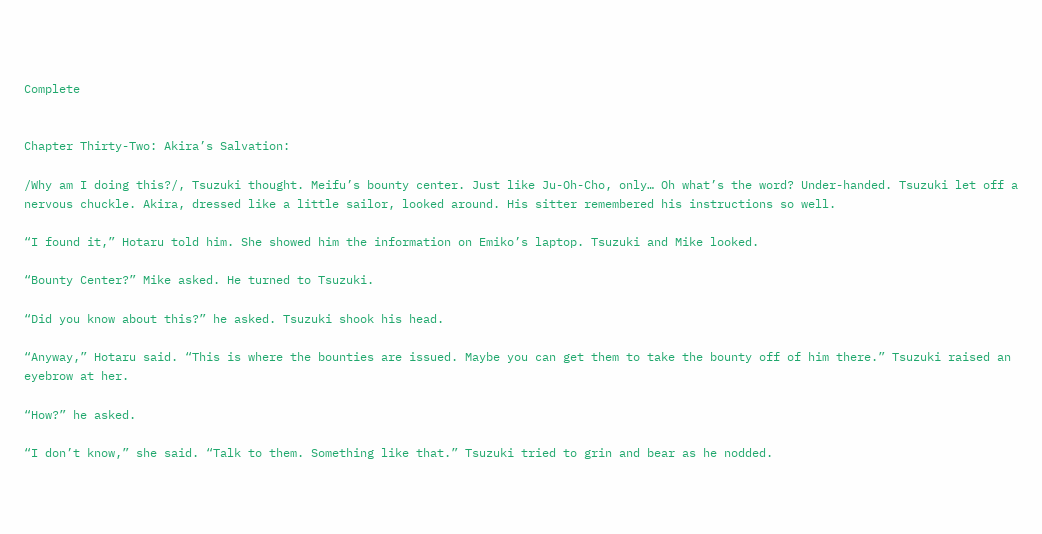Complete


Chapter Thirty-Two: Akira’s Salvation:

/Why am I doing this?/, Tsuzuki thought. Meifu’s bounty center. Just like Ju-Oh-Cho, only… Oh what’s the word? Under-handed. Tsuzuki let off a nervous chuckle. Akira, dressed like a little sailor, looked around. His sitter remembered his instructions so well.

“I found it,” Hotaru told him. She showed him the information on Emiko’s laptop. Tsuzuki and Mike looked.

“Bounty Center?” Mike asked. He turned to Tsuzuki.

“Did you know about this?” he asked. Tsuzuki shook his head.

“Anyway,” Hotaru said. “This is where the bounties are issued. Maybe you can get them to take the bounty off of him there.” Tsuzuki raised an eyebrow at her.

“How?” he asked.

“I don’t know,” she said. “Talk to them. Something like that.” Tsuzuki tried to grin and bear as he nodded.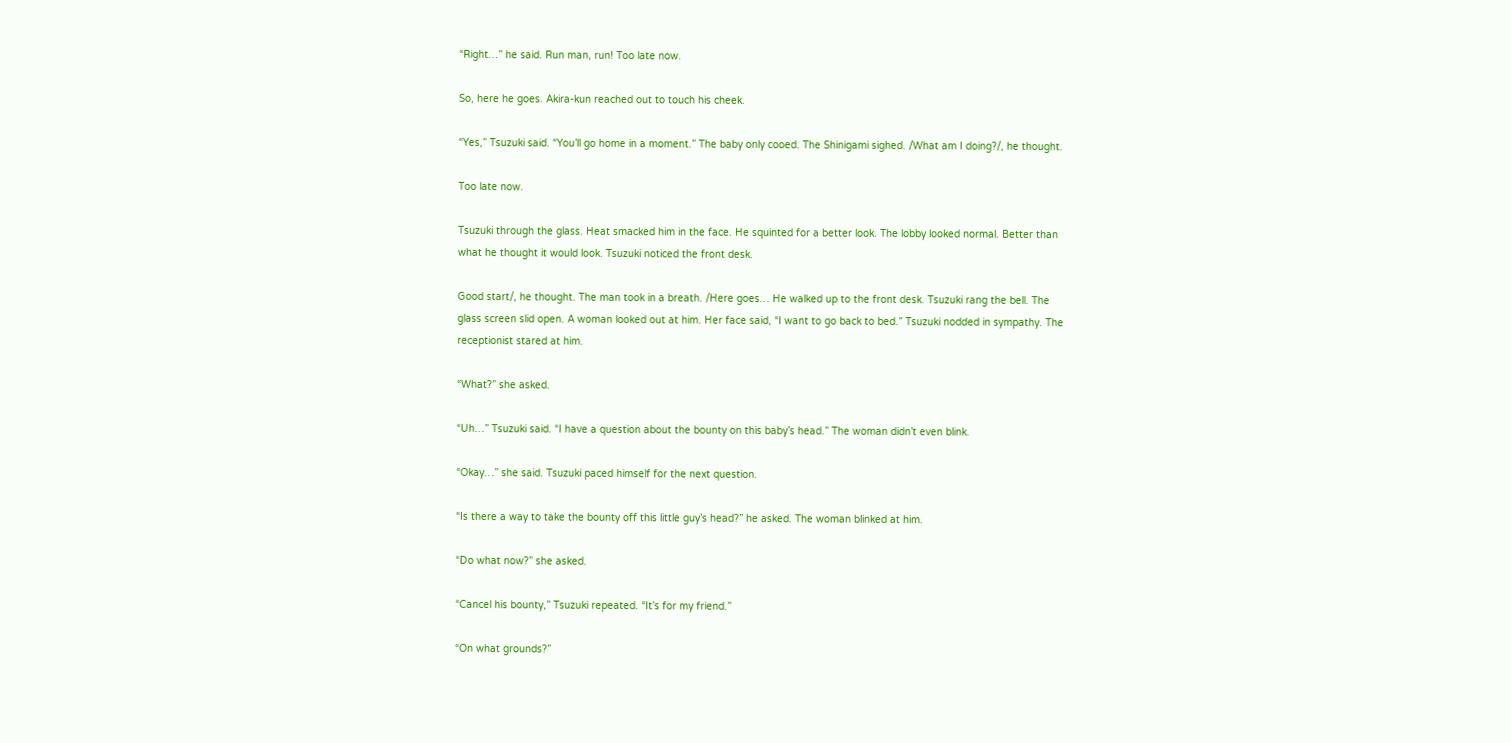“Right…” he said. Run man, run! Too late now.

So, here he goes. Akira-kun reached out to touch his cheek.

“Yes,” Tsuzuki said. “You’ll go home in a moment.” The baby only cooed. The Shinigami sighed. /What am I doing?/, he thought.

Too late now.

Tsuzuki through the glass. Heat smacked him in the face. He squinted for a better look. The lobby looked normal. Better than what he thought it would look. Tsuzuki noticed the front desk.

Good start/, he thought. The man took in a breath. /Here goes… He walked up to the front desk. Tsuzuki rang the bell. The glass screen slid open. A woman looked out at him. Her face said, “I want to go back to bed.” Tsuzuki nodded in sympathy. The receptionist stared at him.

“What?” she asked.

“Uh…” Tsuzuki said. “I have a question about the bounty on this baby’s head.” The woman didn’t even blink.

“Okay…” she said. Tsuzuki paced himself for the next question.

“Is there a way to take the bounty off this little guy’s head?” he asked. The woman blinked at him.

“Do what now?” she asked.

“Cancel his bounty,” Tsuzuki repeated. “It’s for my friend.”

“On what grounds?”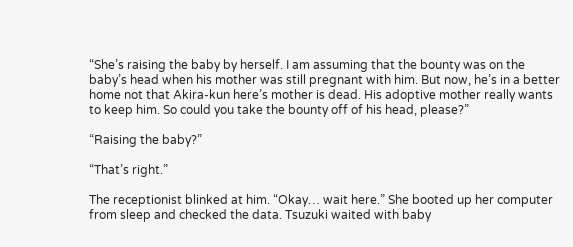“She’s raising the baby by herself. I am assuming that the bounty was on the baby’s head when his mother was still pregnant with him. But now, he’s in a better home not that Akira-kun here’s mother is dead. His adoptive mother really wants to keep him. So could you take the bounty off of his head, please?”

“Raising the baby?”

“That’s right.”

The receptionist blinked at him. “Okay… wait here.” She booted up her computer from sleep and checked the data. Tsuzuki waited with baby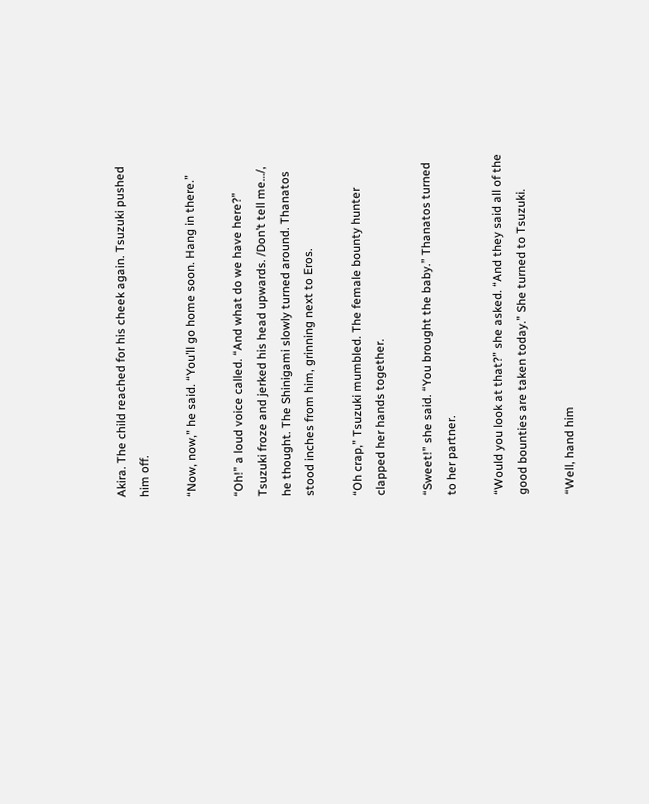Akira. The child reached for his cheek again. Tsuzuki pushed him off.

“Now, now,” he said. “You’ll go home soon. Hang in there.”

“Oh!” a loud voice called. “And what do we have here?” Tsuzuki froze and jerked his head upwards. /Don’t tell me…/, he thought. The Shinigami slowly turned around. Thanatos stood inches from him, grinning next to Eros.

“Oh crap,” Tsuzuki mumbled. The female bounty hunter clapped her hands together.

“Sweet!” she said. “You brought the baby.” Thanatos turned to her partner.

“Would you look at that?” she asked. “And they said all of the good bounties are taken today.” She turned to Tsuzuki.

“Well, hand him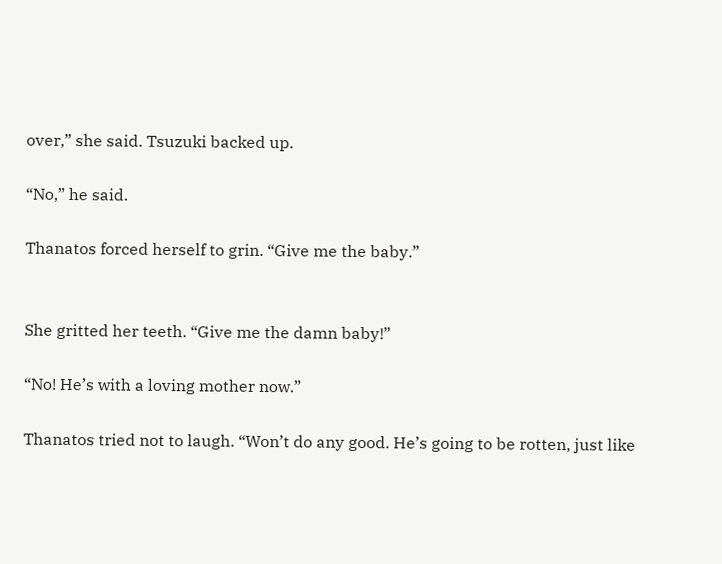over,” she said. Tsuzuki backed up.

“No,” he said.

Thanatos forced herself to grin. “Give me the baby.”


She gritted her teeth. “Give me the damn baby!”

“No! He’s with a loving mother now.”

Thanatos tried not to laugh. “Won’t do any good. He’s going to be rotten, just like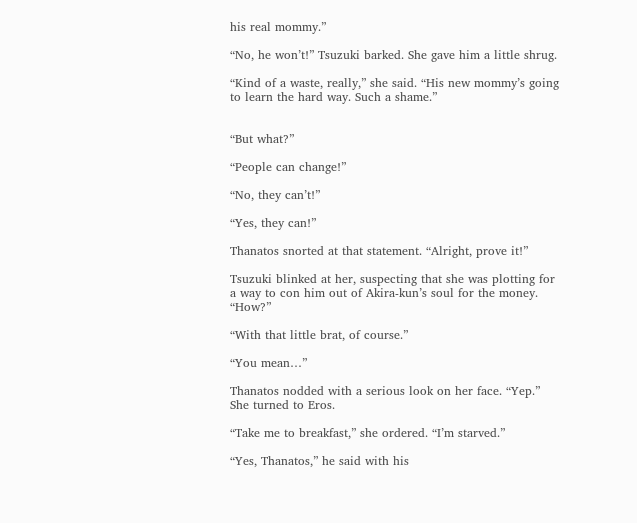his real mommy.”

“No, he won’t!” Tsuzuki barked. She gave him a little shrug.

“Kind of a waste, really,” she said. “His new mommy’s going to learn the hard way. Such a shame.”


“But what?”

“People can change!”

“No, they can’t!”

“Yes, they can!”

Thanatos snorted at that statement. “Alright, prove it!”

Tsuzuki blinked at her, suspecting that she was plotting for a way to con him out of Akira-kun’s soul for the money. “How?”

“With that little brat, of course.”

“You mean…”

Thanatos nodded with a serious look on her face. “Yep.” She turned to Eros.

“Take me to breakfast,” she ordered. “I’m starved.”

“Yes, Thanatos,” he said with his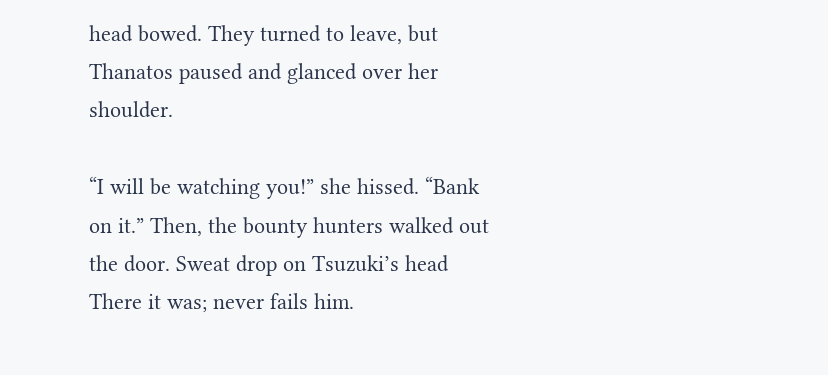head bowed. They turned to leave, but Thanatos paused and glanced over her shoulder.

“I will be watching you!” she hissed. “Bank on it.” Then, the bounty hunters walked out the door. Sweat drop on Tsuzuki’s head There it was; never fails him.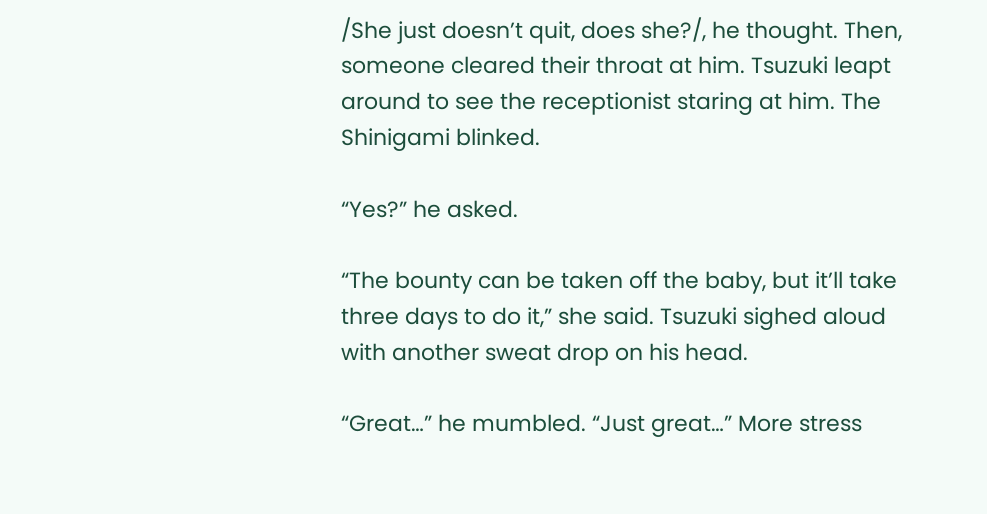/She just doesn’t quit, does she?/, he thought. Then, someone cleared their throat at him. Tsuzuki leapt around to see the receptionist staring at him. The Shinigami blinked.

“Yes?” he asked.

“The bounty can be taken off the baby, but it’ll take three days to do it,” she said. Tsuzuki sighed aloud with another sweat drop on his head.

“Great…” he mumbled. “Just great…” More stress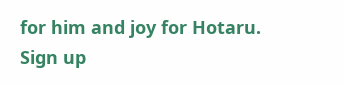for him and joy for Hotaru.
Sign up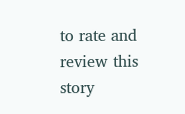to rate and review this story